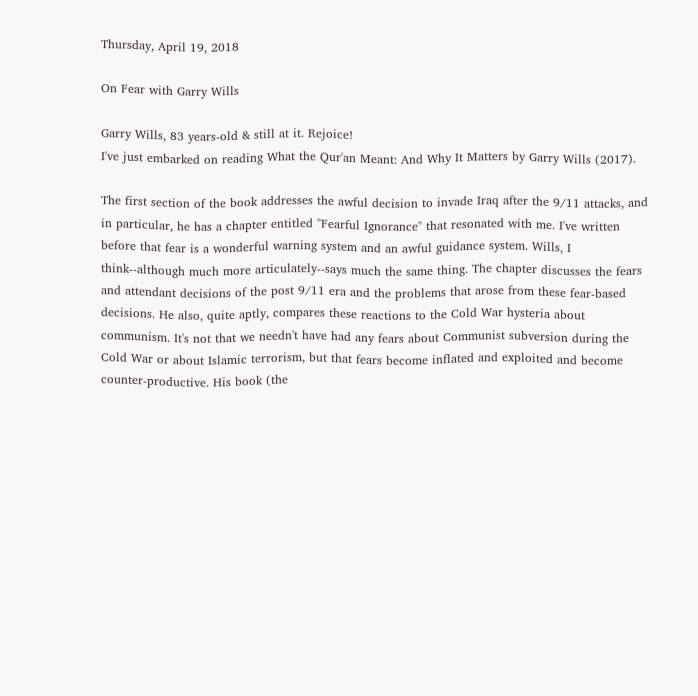Thursday, April 19, 2018

On Fear with Garry Wills

Garry Wills, 83 years-old & still at it. Rejoice!
I've just embarked on reading What the Qur'an Meant: And Why It Matters by Garry Wills (2017).

The first section of the book addresses the awful decision to invade Iraq after the 9/11 attacks, and in particular, he has a chapter entitled "Fearful Ignorance" that resonated with me. I've written before that fear is a wonderful warning system and an awful guidance system. Wills, I think--although much more articulately--says much the same thing. The chapter discusses the fears and attendant decisions of the post 9/11 era and the problems that arose from these fear-based decisions. He also, quite aptly, compares these reactions to the Cold War hysteria about communism. It's not that we needn't have had any fears about Communist subversion during the Cold War or about Islamic terrorism, but that fears become inflated and exploited and become counter-productive. His book (the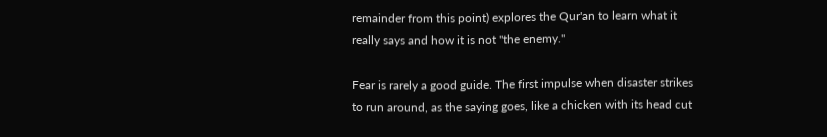remainder from this point) explores the Qur'an to learn what it really says and how it is not "the enemy."

Fear is rarely a good guide. The first impulse when disaster strikes to run around, as the saying goes, like a chicken with its head cut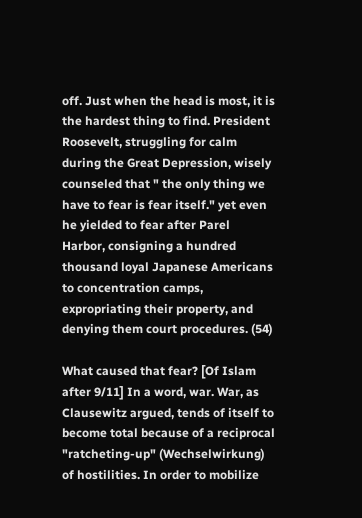off. Just when the head is most, it is the hardest thing to find. President Roosevelt, struggling for calm during the Great Depression, wisely counseled that " the only thing we have to fear is fear itself." yet even he yielded to fear after Parel Harbor, consigning a hundred thousand loyal Japanese Americans to concentration camps, expropriating their property, and denying them court procedures. (54)

What caused that fear? [Of Islam after 9/11] In a word, war. War, as Clausewitz argued, tends of itself to become total because of a reciprocal "ratcheting-up" (Wechselwirkung) of hostilities. In order to mobilize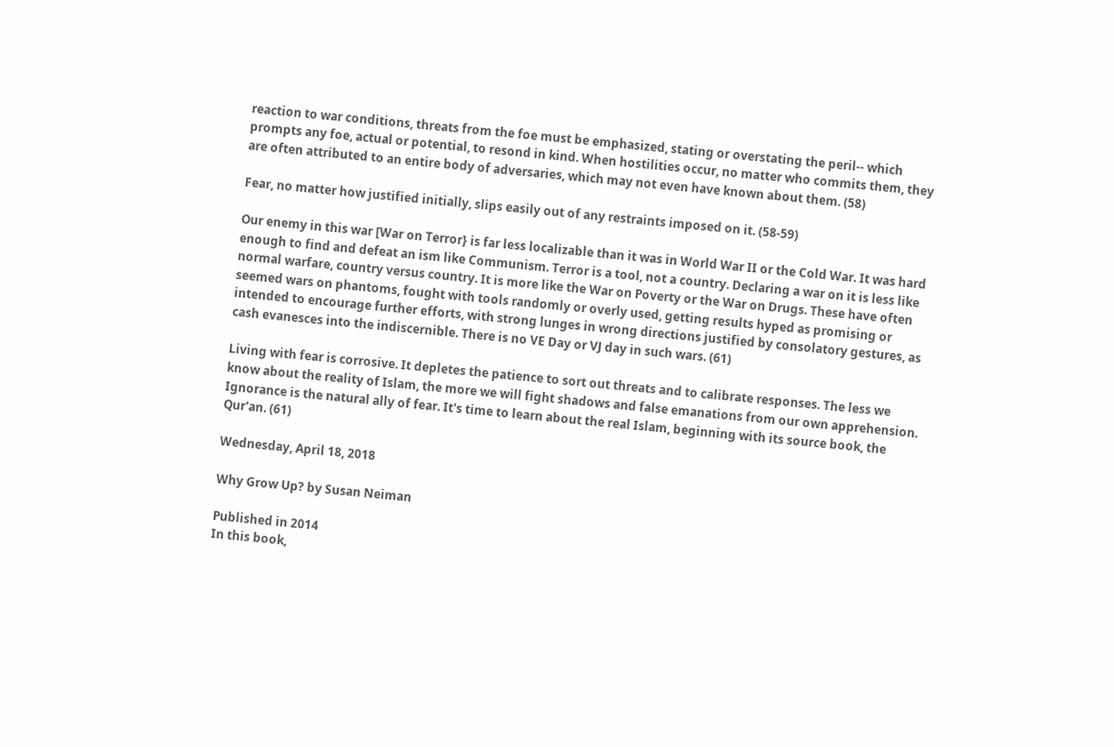reaction to war conditions, threats from the foe must be emphasized, stating or overstating the peril-- which prompts any foe, actual or potential, to resond in kind. When hostilities occur, no matter who commits them, they are often attributed to an entire body of adversaries, which may not even have known about them. (58)

Fear, no matter how justified initially, slips easily out of any restraints imposed on it. (58-59)

Our enemy in this war [War on Terror} is far less localizable than it was in World War II or the Cold War. It was hard enough to find and defeat an ism like Communism. Terror is a tool, not a country. Declaring a war on it is less like normal warfare, country versus country. It is more like the War on Poverty or the War on Drugs. These have often seemed wars on phantoms, fought with tools randomly or overly used, getting results hyped as promising or intended to encourage further efforts, with strong lunges in wrong directions justified by consolatory gestures, as cash evanesces into the indiscernible. There is no VE Day or VJ day in such wars. (61)

Living with fear is corrosive. It depletes the patience to sort out threats and to calibrate responses. The less we know about the reality of Islam, the more we will fight shadows and false emanations from our own apprehension. Ignorance is the natural ally of fear. It's time to learn about the real Islam, beginning with its source book, the Qur'an. (61)

Wednesday, April 18, 2018

Why Grow Up? by Susan Neiman

Published in 2014
In this book,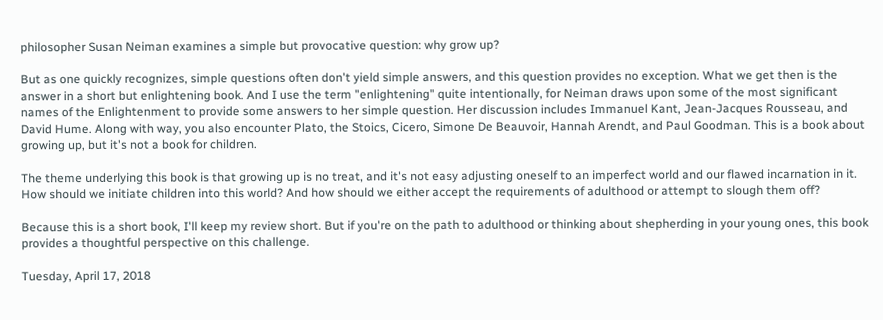philosopher Susan Neiman examines a simple but provocative question: why grow up?

But as one quickly recognizes, simple questions often don't yield simple answers, and this question provides no exception. What we get then is the answer in a short but enlightening book. And I use the term "enlightening" quite intentionally, for Neiman draws upon some of the most significant names of the Enlightenment to provide some answers to her simple question. Her discussion includes Immanuel Kant, Jean-Jacques Rousseau, and David Hume. Along with way, you also encounter Plato, the Stoics, Cicero, Simone De Beauvoir, Hannah Arendt, and Paul Goodman. This is a book about growing up, but it's not a book for children.

The theme underlying this book is that growing up is no treat, and it's not easy adjusting oneself to an imperfect world and our flawed incarnation in it. How should we initiate children into this world? And how should we either accept the requirements of adulthood or attempt to slough them off?

Because this is a short book, I'll keep my review short. But if you're on the path to adulthood or thinking about shepherding in your young ones, this book provides a thoughtful perspective on this challenge.

Tuesday, April 17, 2018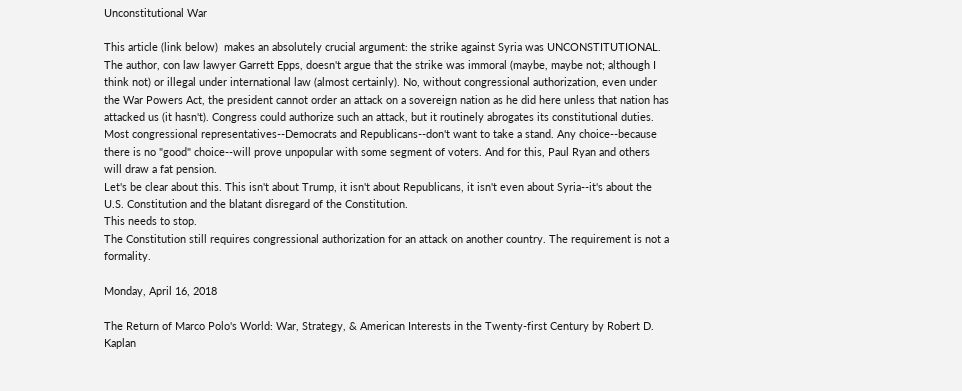Unconstitutional War

This article (link below)  makes an absolutely crucial argument: the strike against Syria was UNCONSTITUTIONAL. The author, con law lawyer Garrett Epps, doesn't argue that the strike was immoral (maybe, maybe not; although I think not) or illegal under international law (almost certainly). No, without congressional authorization, even under the War Powers Act, the president cannot order an attack on a sovereign nation as he did here unless that nation has attacked us (it hasn't). Congress could authorize such an attack, but it routinely abrogates its constitutional duties. Most congressional representatives--Democrats and Republicans--don't want to take a stand. Any choice--because there is no "good" choice--will prove unpopular with some segment of voters. And for this, Paul Ryan and others will draw a fat pension.
Let's be clear about this. This isn't about Trump, it isn't about Republicans, it isn't even about Syria--it's about the U.S. Constitution and the blatant disregard of the Constitution.
This needs to stop.
The Constitution still requires congressional authorization for an attack on another country. The requirement is not a formality.

Monday, April 16, 2018

The Return of Marco Polo's World: War, Strategy, & American Interests in the Twenty-first Century by Robert D. Kaplan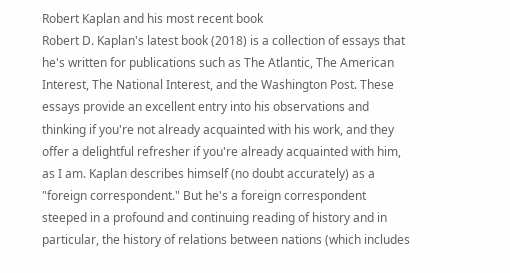Robert Kaplan and his most recent book
Robert D. Kaplan's latest book (2018) is a collection of essays that he's written for publications such as The Atlantic, The American Interest, The National Interest, and the Washington Post. These essays provide an excellent entry into his observations and thinking if you're not already acquainted with his work, and they offer a delightful refresher if you're already acquainted with him, as I am. Kaplan describes himself (no doubt accurately) as a "foreign correspondent." But he's a foreign correspondent steeped in a profound and continuing reading of history and in particular, the history of relations between nations (which includes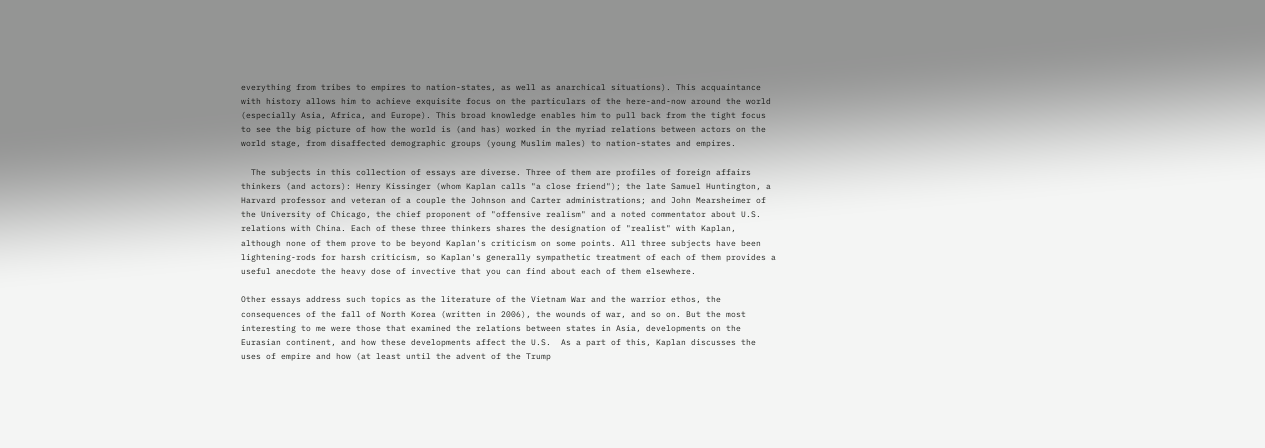everything from tribes to empires to nation-states, as well as anarchical situations). This acquaintance with history allows him to achieve exquisite focus on the particulars of the here-and-now around the world (especially Asia, Africa, and Europe). This broad knowledge enables him to pull back from the tight focus to see the big picture of how the world is (and has) worked in the myriad relations between actors on the world stage, from disaffected demographic groups (young Muslim males) to nation-states and empires.

  The subjects in this collection of essays are diverse. Three of them are profiles of foreign affairs thinkers (and actors): Henry Kissinger (whom Kaplan calls "a close friend"); the late Samuel Huntington, a Harvard professor and veteran of a couple the Johnson and Carter administrations; and John Mearsheimer of the University of Chicago, the chief proponent of "offensive realism" and a noted commentator about U.S. relations with China. Each of these three thinkers shares the designation of "realist" with Kaplan, although none of them prove to be beyond Kaplan's criticism on some points. All three subjects have been lightening-rods for harsh criticism, so Kaplan's generally sympathetic treatment of each of them provides a useful anecdote the heavy dose of invective that you can find about each of them elsewhere.

Other essays address such topics as the literature of the Vietnam War and the warrior ethos, the consequences of the fall of North Korea (written in 2006), the wounds of war, and so on. But the most interesting to me were those that examined the relations between states in Asia, developments on the Eurasian continent, and how these developments affect the U.S.  As a part of this, Kaplan discusses the uses of empire and how (at least until the advent of the Trump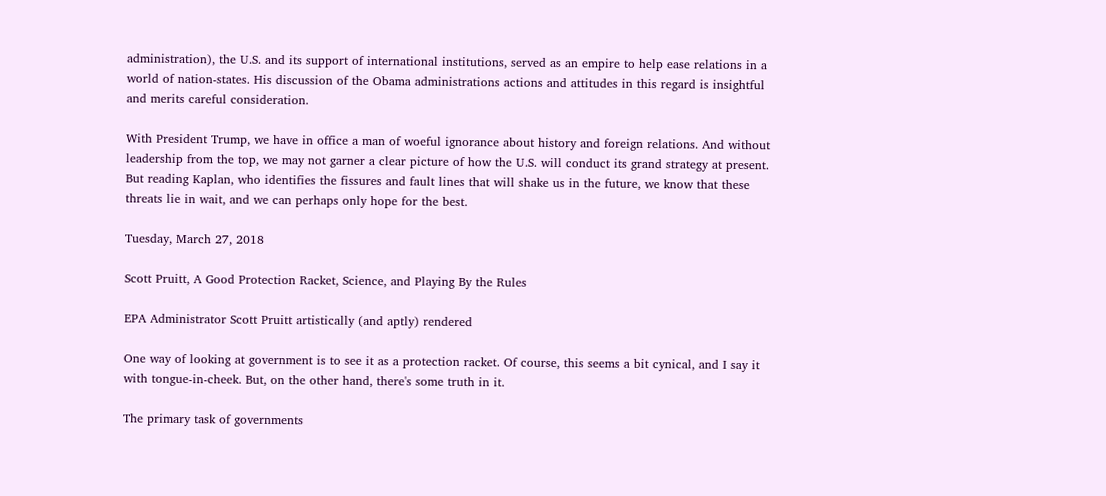administration), the U.S. and its support of international institutions, served as an empire to help ease relations in a world of nation-states. His discussion of the Obama administrations actions and attitudes in this regard is insightful and merits careful consideration.

With President Trump, we have in office a man of woeful ignorance about history and foreign relations. And without leadership from the top, we may not garner a clear picture of how the U.S. will conduct its grand strategy at present. But reading Kaplan, who identifies the fissures and fault lines that will shake us in the future, we know that these threats lie in wait, and we can perhaps only hope for the best.

Tuesday, March 27, 2018

Scott Pruitt, A Good Protection Racket, Science, and Playing By the Rules

EPA Administrator Scott Pruitt artistically (and aptly) rendered

One way of looking at government is to see it as a protection racket. Of course, this seems a bit cynical, and I say it with tongue-in-cheek. But, on the other hand, there's some truth in it.

The primary task of governments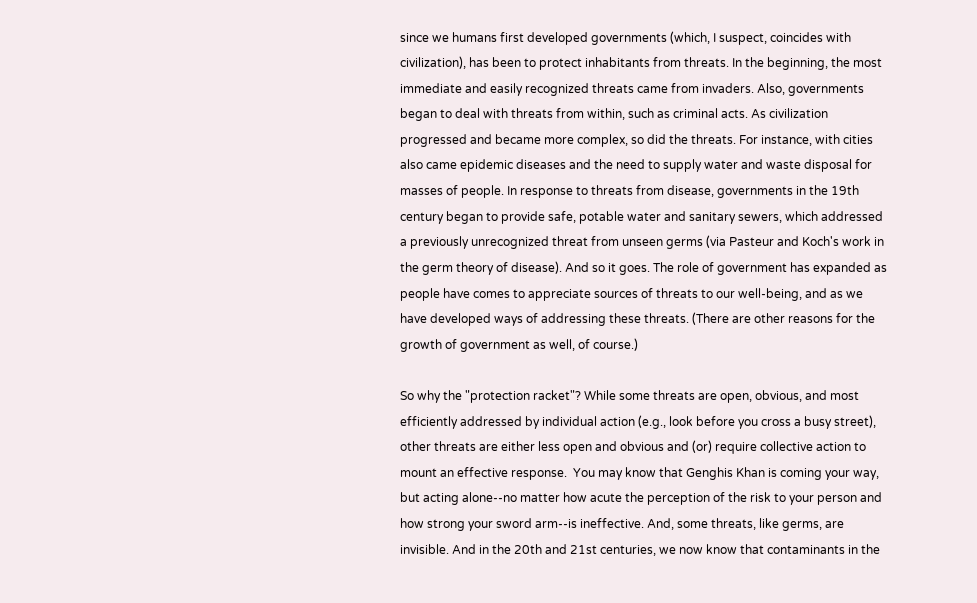since we humans first developed governments (which, I suspect, coincides with civilization), has been to protect inhabitants from threats. In the beginning, the most immediate and easily recognized threats came from invaders. Also, governments began to deal with threats from within, such as criminal acts. As civilization progressed and became more complex, so did the threats. For instance, with cities also came epidemic diseases and the need to supply water and waste disposal for masses of people. In response to threats from disease, governments in the 19th century began to provide safe, potable water and sanitary sewers, which addressed a previously unrecognized threat from unseen germs (via Pasteur and Koch's work in the germ theory of disease). And so it goes. The role of government has expanded as people have comes to appreciate sources of threats to our well-being, and as we have developed ways of addressing these threats. (There are other reasons for the growth of government as well, of course.)

So why the "protection racket"? While some threats are open, obvious, and most efficiently addressed by individual action (e.g., look before you cross a busy street), other threats are either less open and obvious and (or) require collective action to mount an effective response.  You may know that Genghis Khan is coming your way, but acting alone--no matter how acute the perception of the risk to your person and how strong your sword arm--is ineffective. And, some threats, like germs, are invisible. And in the 20th and 21st centuries, we now know that contaminants in the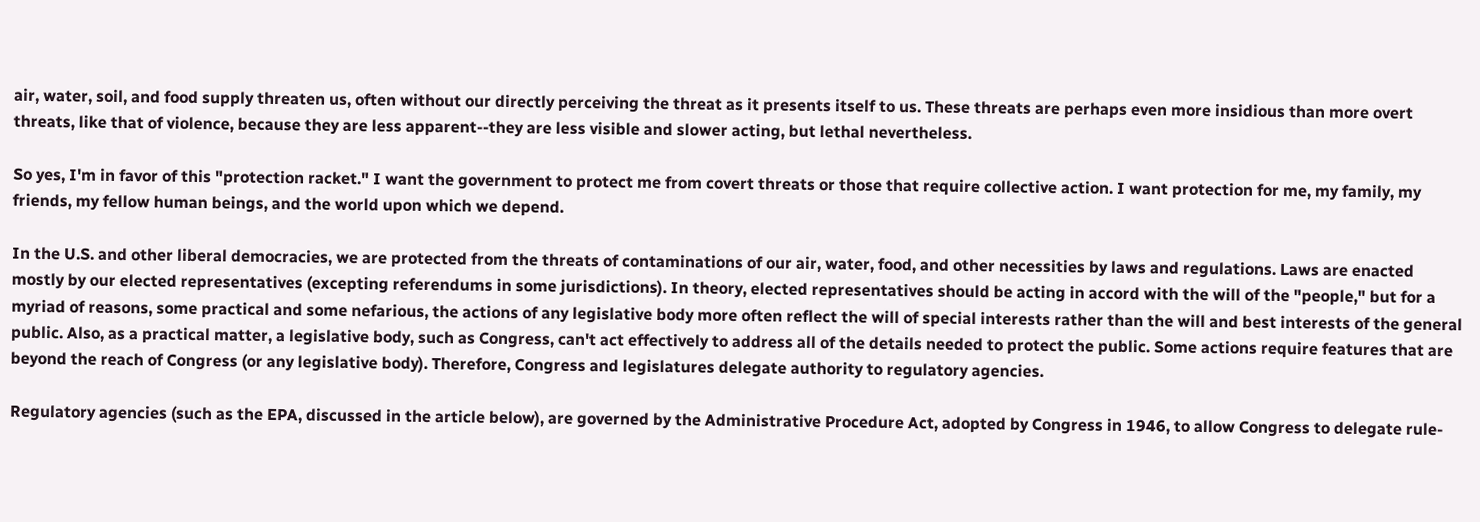air, water, soil, and food supply threaten us, often without our directly perceiving the threat as it presents itself to us. These threats are perhaps even more insidious than more overt threats, like that of violence, because they are less apparent--they are less visible and slower acting, but lethal nevertheless.

So yes, I'm in favor of this "protection racket." I want the government to protect me from covert threats or those that require collective action. I want protection for me, my family, my friends, my fellow human beings, and the world upon which we depend.

In the U.S. and other liberal democracies, we are protected from the threats of contaminations of our air, water, food, and other necessities by laws and regulations. Laws are enacted mostly by our elected representatives (excepting referendums in some jurisdictions). In theory, elected representatives should be acting in accord with the will of the "people," but for a myriad of reasons, some practical and some nefarious, the actions of any legislative body more often reflect the will of special interests rather than the will and best interests of the general public. Also, as a practical matter, a legislative body, such as Congress, can't act effectively to address all of the details needed to protect the public. Some actions require features that are beyond the reach of Congress (or any legislative body). Therefore, Congress and legislatures delegate authority to regulatory agencies.

Regulatory agencies (such as the EPA, discussed in the article below), are governed by the Administrative Procedure Act, adopted by Congress in 1946, to allow Congress to delegate rule-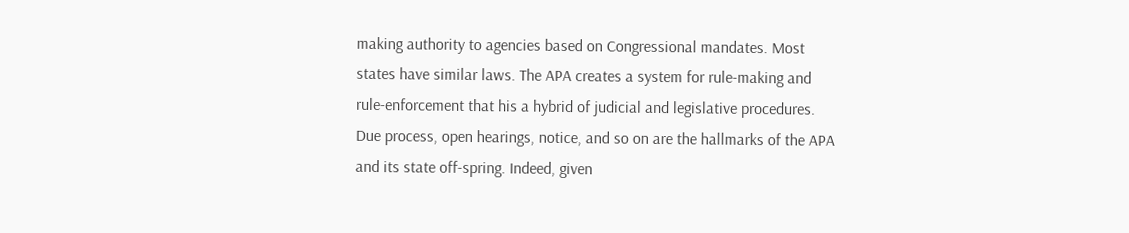making authority to agencies based on Congressional mandates. Most states have similar laws. The APA creates a system for rule-making and rule-enforcement that his a hybrid of judicial and legislative procedures. Due process, open hearings, notice, and so on are the hallmarks of the APA and its state off-spring. Indeed, given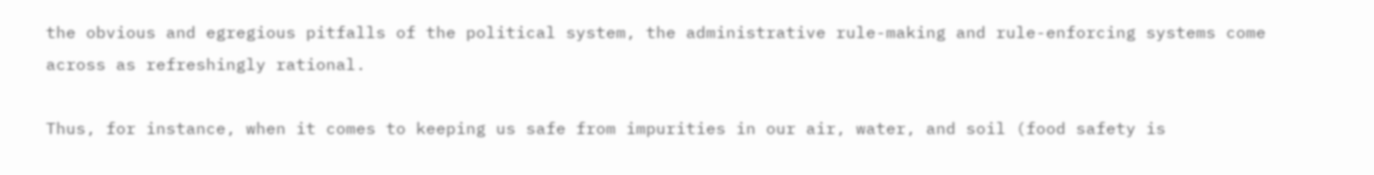the obvious and egregious pitfalls of the political system, the administrative rule-making and rule-enforcing systems come across as refreshingly rational.

Thus, for instance, when it comes to keeping us safe from impurities in our air, water, and soil (food safety is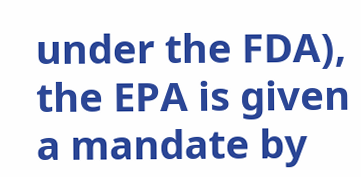under the FDA), the EPA is given a mandate by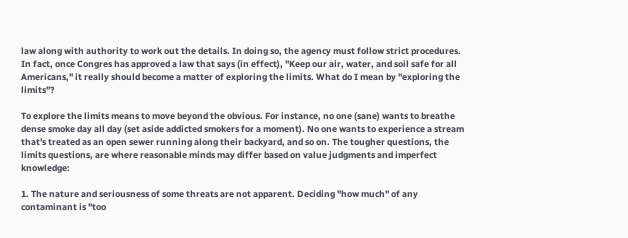law along with authority to work out the details. In doing so, the agency must follow strict procedures. In fact, once Congres has approved a law that says (in effect), "Keep our air, water, and soil safe for all Americans," it really should become a matter of exploring the limits. What do I mean by "exploring the limits"?

To explore the limits means to move beyond the obvious. For instance, no one (sane) wants to breathe dense smoke day all day (set aside addicted smokers for a moment). No one wants to experience a stream that's treated as an open sewer running along their backyard, and so on. The tougher questions, the limits questions, are where reasonable minds may differ based on value judgments and imperfect knowledge:

1. The nature and seriousness of some threats are not apparent. Deciding "how much" of any contaminant is "too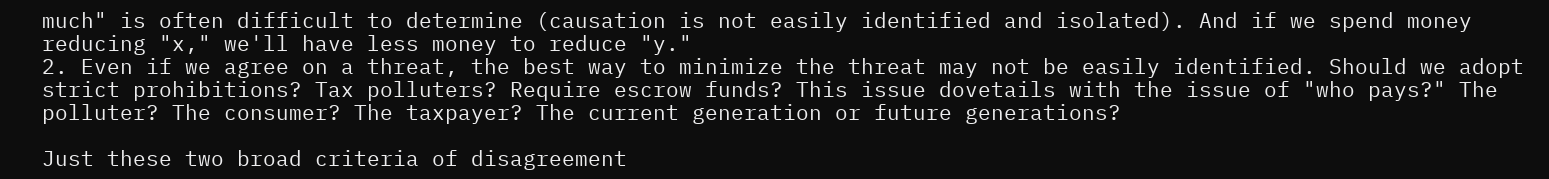much" is often difficult to determine (causation is not easily identified and isolated). And if we spend money reducing "x," we'll have less money to reduce "y."
2. Even if we agree on a threat, the best way to minimize the threat may not be easily identified. Should we adopt strict prohibitions? Tax polluters? Require escrow funds? This issue dovetails with the issue of "who pays?" The polluter? The consumer? The taxpayer? The current generation or future generations?

Just these two broad criteria of disagreement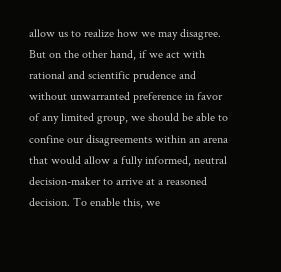allow us to realize how we may disagree. But on the other hand, if we act with rational and scientific prudence and without unwarranted preference in favor of any limited group, we should be able to confine our disagreements within an arena that would allow a fully informed, neutral decision-maker to arrive at a reasoned decision. To enable this, we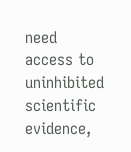need access to uninhibited scientific evidence,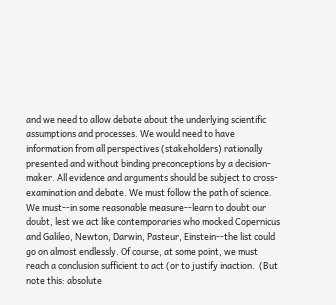and we need to allow debate about the underlying scientific assumptions and processes. We would need to have information from all perspectives (stakeholders) rationally presented and without binding preconceptions by a decision-maker. All evidence and arguments should be subject to cross-examination and debate. We must follow the path of science. We must--in some reasonable measure--learn to doubt our doubt, lest we act like contemporaries who mocked Copernicus and Galileo, Newton, Darwin, Pasteur, Einstein--the list could go on almost endlessly. Of course, at some point, we must reach a conclusion sufficient to act (or to justify inaction.  (But note this: absolute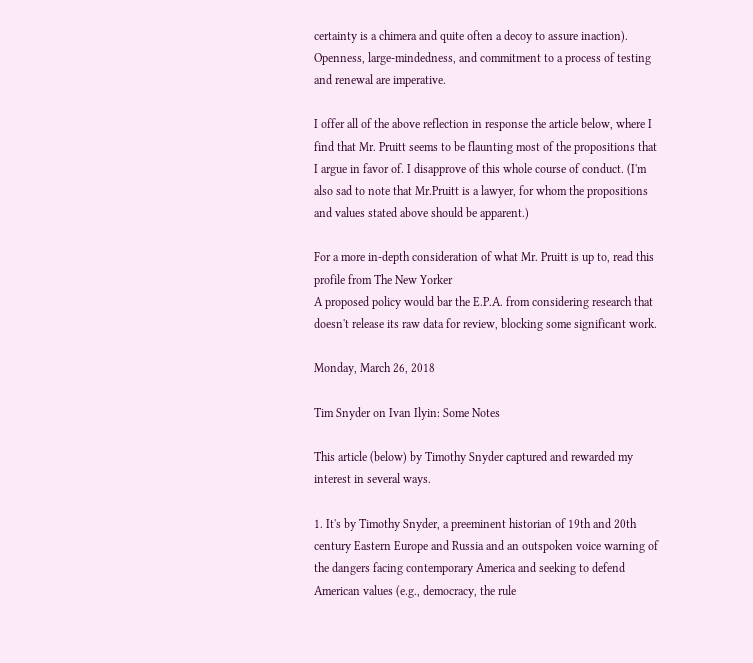certainty is a chimera and quite often a decoy to assure inaction). Openness, large-mindedness, and commitment to a process of testing and renewal are imperative.

I offer all of the above reflection in response the article below, where I find that Mr. Pruitt seems to be flaunting most of the propositions that I argue in favor of. I disapprove of this whole course of conduct. (I'm also sad to note that Mr.Pruitt is a lawyer, for whom the propositions and values stated above should be apparent.)

For a more in-depth consideration of what Mr. Pruitt is up to, read this profile from The New Yorker
A proposed policy would bar the E.P.A. from considering research that doesn't release its raw data for review, blocking some significant work.

Monday, March 26, 2018

Tim Snyder on Ivan Ilyin: Some Notes

This article (below) by Timothy Snyder captured and rewarded my interest in several ways.

1. It's by Timothy Snyder, a preeminent historian of 19th and 20th century Eastern Europe and Russia and an outspoken voice warning of the dangers facing contemporary America and seeking to defend American values (e.g., democracy, the rule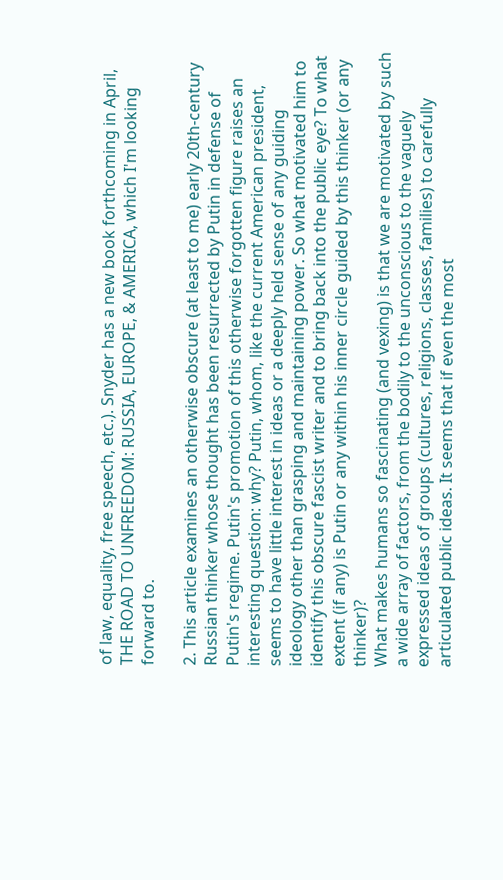of law, equality, free speech, etc.). Snyder has a new book forthcoming in April, THE ROAD TO UNFREEDOM: RUSSIA, EUROPE, & AMERICA, which I'm looking forward to.

2. This article examines an otherwise obscure (at least to me) early 20th-century Russian thinker whose thought has been resurrected by Putin in defense of Putin's regime. Putin's promotion of this otherwise forgotten figure raises an interesting question: why? Putin, whom, like the current American president, seems to have little interest in ideas or a deeply held sense of any guiding ideology other than grasping and maintaining power. So what motivated him to identify this obscure fascist writer and to bring back into the public eye? To what extent (if any) is Putin or any within his inner circle guided by this thinker (or any thinker)?
What makes humans so fascinating (and vexing) is that we are motivated by such a wide array of factors, from the bodily to the unconscious to the vaguely expressed ideas of groups (cultures, religions, classes, families) to carefully articulated public ideas. It seems that if even the most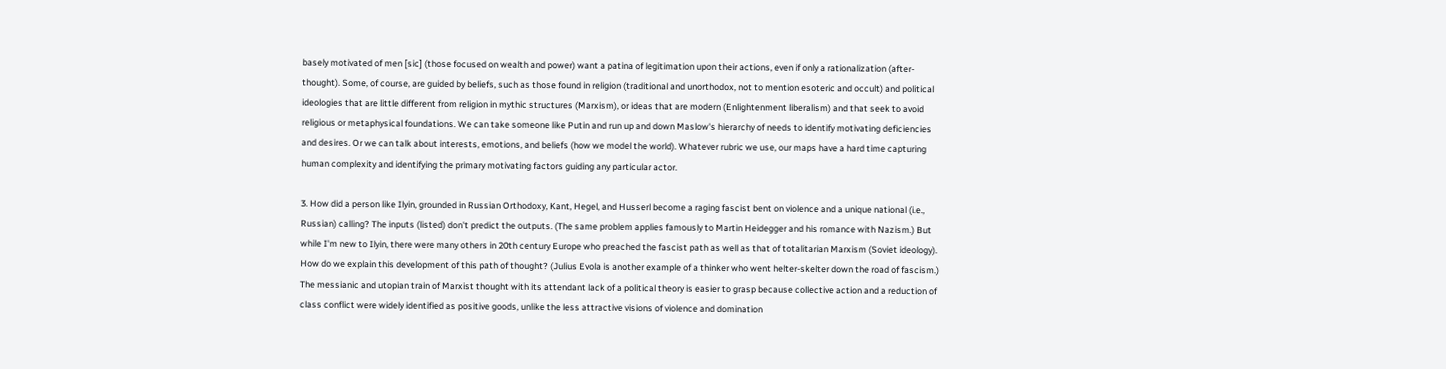basely motivated of men [sic] (those focused on wealth and power) want a patina of legitimation upon their actions, even if only a rationalization (after-thought). Some, of course, are guided by beliefs, such as those found in religion (traditional and unorthodox, not to mention esoteric and occult) and political ideologies that are little different from religion in mythic structures (Marxism), or ideas that are modern (Enlightenment liberalism) and that seek to avoid religious or metaphysical foundations. We can take someone like Putin and run up and down Maslow's hierarchy of needs to identify motivating deficiencies and desires. Or we can talk about interests, emotions, and beliefs (how we model the world). Whatever rubric we use, our maps have a hard time capturing human complexity and identifying the primary motivating factors guiding any particular actor.

3. How did a person like Ilyin, grounded in Russian Orthodoxy, Kant, Hegel, and Husserl become a raging fascist bent on violence and a unique national (i.e., Russian) calling? The inputs (listed) don't predict the outputs. (The same problem applies famously to Martin Heidegger and his romance with Nazism.) But while I'm new to Ilyin, there were many others in 20th century Europe who preached the fascist path as well as that of totalitarian Marxism (Soviet ideology). How do we explain this development of this path of thought? (Julius Evola is another example of a thinker who went helter-skelter down the road of fascism.) The messianic and utopian train of Marxist thought with its attendant lack of a political theory is easier to grasp because collective action and a reduction of class conflict were widely identified as positive goods, unlike the less attractive visions of violence and domination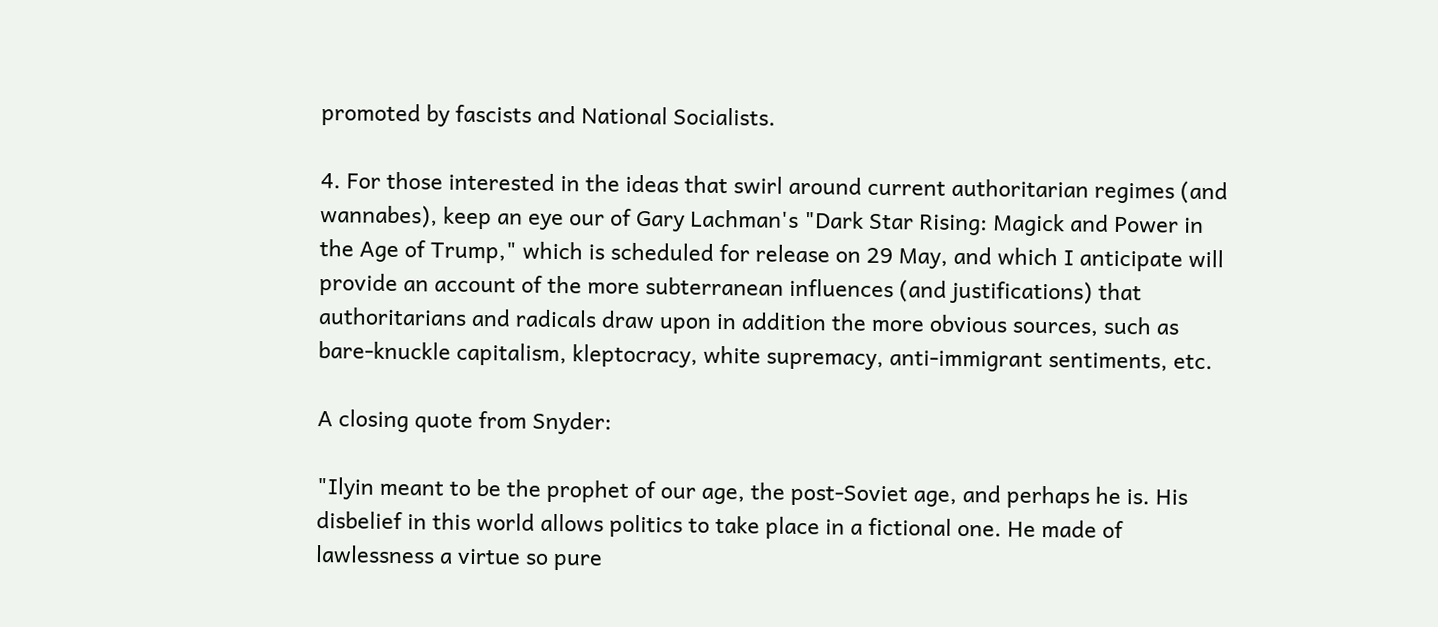promoted by fascists and National Socialists.

4. For those interested in the ideas that swirl around current authoritarian regimes (and wannabes), keep an eye our of Gary Lachman's "Dark Star Rising: Magick and Power in the Age of Trump," which is scheduled for release on 29 May, and which I anticipate will provide an account of the more subterranean influences (and justifications) that authoritarians and radicals draw upon in addition the more obvious sources, such as bare-knuckle capitalism, kleptocracy, white supremacy, anti-immigrant sentiments, etc.

A closing quote from Snyder:

"Ilyin meant to be the prophet of our age, the post-Soviet age, and perhaps he is. His disbelief in this world allows politics to take place in a fictional one. He made of lawlessness a virtue so pure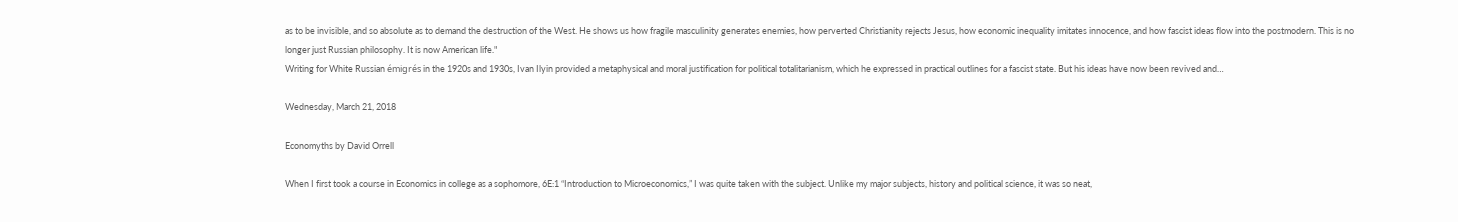as to be invisible, and so absolute as to demand the destruction of the West. He shows us how fragile masculinity generates enemies, how perverted Christianity rejects Jesus, how economic inequality imitates innocence, and how fascist ideas flow into the postmodern. This is no longer just Russian philosophy. It is now American life."
Writing for White Russian émigrés in the 1920s and 1930s, Ivan Ilyin provided a metaphysical and moral justification for political totalitarianism, which he expressed in practical outlines for a fascist state. But his ideas have now been revived and…

Wednesday, March 21, 2018

Economyths by David Orrell

When I first took a course in Economics in college as a sophomore, 6E:1 “Introduction to Microeconomics,” I was quite taken with the subject. Unlike my major subjects, history and political science, it was so neat,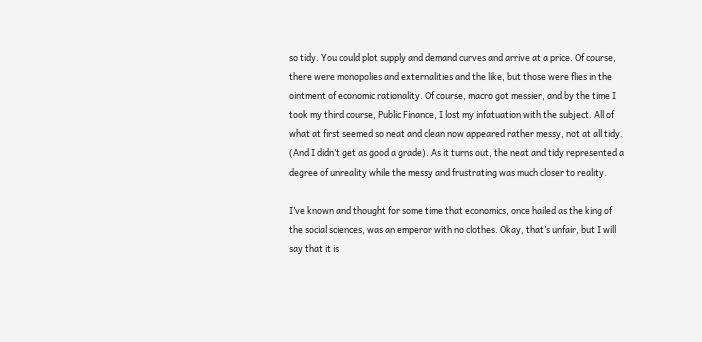so tidy. You could plot supply and demand curves and arrive at a price. Of course, there were monopolies and externalities and the like, but those were flies in the ointment of economic rationality. Of course, macro got messier, and by the time I took my third course, Public Finance, I lost my infatuation with the subject. All of what at first seemed so neat and clean now appeared rather messy, not at all tidy. (And I didn’t get as good a grade). As it turns out, the neat and tidy represented a degree of unreality while the messy and frustrating was much closer to reality.

I’ve known and thought for some time that economics, once hailed as the king of the social sciences, was an emperor with no clothes. Okay, that’s unfair, but I will say that it is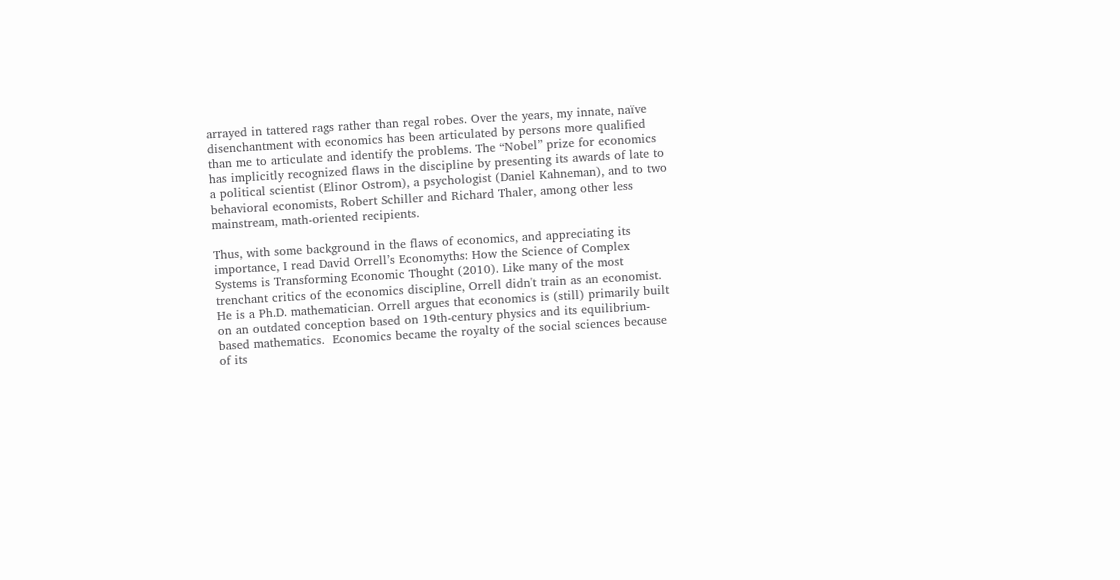arrayed in tattered rags rather than regal robes. Over the years, my innate, naïve disenchantment with economics has been articulated by persons more qualified than me to articulate and identify the problems. The “Nobel” prize for economics has implicitly recognized flaws in the discipline by presenting its awards of late to a political scientist (Elinor Ostrom), a psychologist (Daniel Kahneman), and to two behavioral economists, Robert Schiller and Richard Thaler, among other less mainstream, math-oriented recipients.

Thus, with some background in the flaws of economics, and appreciating its importance, I read David Orrell’s Economyths: How the Science of Complex Systems is Transforming Economic Thought (2010). Like many of the most trenchant critics of the economics discipline, Orrell didn't train as an economist. He is a Ph.D. mathematician. Orrell argues that economics is (still) primarily built on an outdated conception based on 19th-century physics and its equilibrium-based mathematics.  Economics became the royalty of the social sciences because of its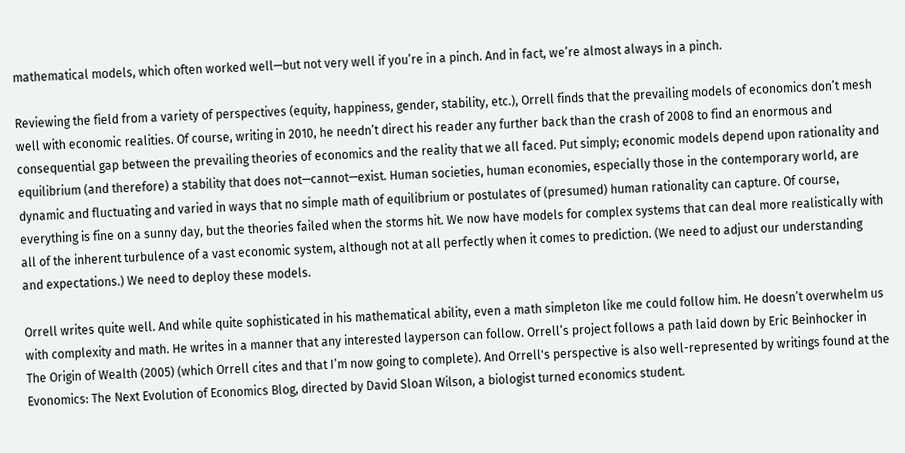mathematical models, which often worked well—but not very well if you’re in a pinch. And in fact, we’re almost always in a pinch.

Reviewing the field from a variety of perspectives (equity, happiness, gender, stability, etc.), Orrell finds that the prevailing models of economics don’t mesh well with economic realities. Of course, writing in 2010, he needn’t direct his reader any further back than the crash of 2008 to find an enormous and consequential gap between the prevailing theories of economics and the reality that we all faced. Put simply; economic models depend upon rationality and equilibrium (and therefore) a stability that does not—cannot—exist. Human societies, human economies, especially those in the contemporary world, are dynamic and fluctuating and varied in ways that no simple math of equilibrium or postulates of (presumed) human rationality can capture. Of course, everything is fine on a sunny day, but the theories failed when the storms hit. We now have models for complex systems that can deal more realistically with all of the inherent turbulence of a vast economic system, although not at all perfectly when it comes to prediction. (We need to adjust our understanding and expectations.) We need to deploy these models.

Orrell writes quite well. And while quite sophisticated in his mathematical ability, even a math simpleton like me could follow him. He doesn’t overwhelm us with complexity and math. He writes in a manner that any interested layperson can follow. Orrell’s project follows a path laid down by Eric Beinhocker in The Origin of Wealth (2005) (which Orrell cites and that I’m now going to complete). And Orrell's perspective is also well-represented by writings found at the Evonomics: The Next Evolution of Economics Blog, directed by David Sloan Wilson, a biologist turned economics student.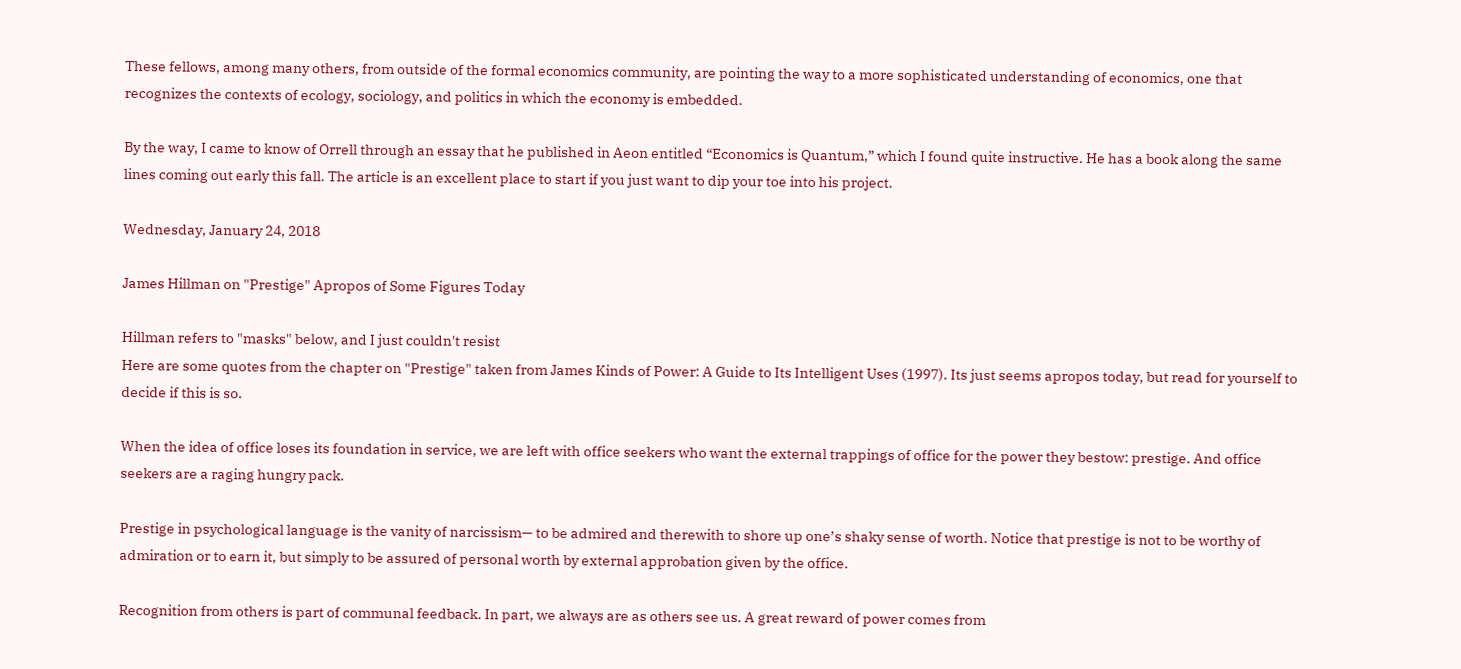These fellows, among many others, from outside of the formal economics community, are pointing the way to a more sophisticated understanding of economics, one that recognizes the contexts of ecology, sociology, and politics in which the economy is embedded.

By the way, I came to know of Orrell through an essay that he published in Aeon entitled “Economics is Quantum,” which I found quite instructive. He has a book along the same lines coming out early this fall. The article is an excellent place to start if you just want to dip your toe into his project.

Wednesday, January 24, 2018

James Hillman on "Prestige" Apropos of Some Figures Today

Hillman refers to "masks" below, and I just couldn't resist
Here are some quotes from the chapter on "Prestige" taken from James Kinds of Power: A Guide to Its Intelligent Uses (1997). Its just seems apropos today, but read for yourself to decide if this is so.

When the idea of office loses its foundation in service, we are left with office seekers who want the external trappings of office for the power they bestow: prestige. And office seekers are a raging hungry pack.

Prestige in psychological language is the vanity of narcissism— to be admired and therewith to shore up one’s shaky sense of worth. Notice that prestige is not to be worthy of admiration or to earn it, but simply to be assured of personal worth by external approbation given by the office.

Recognition from others is part of communal feedback. In part, we always are as others see us. A great reward of power comes from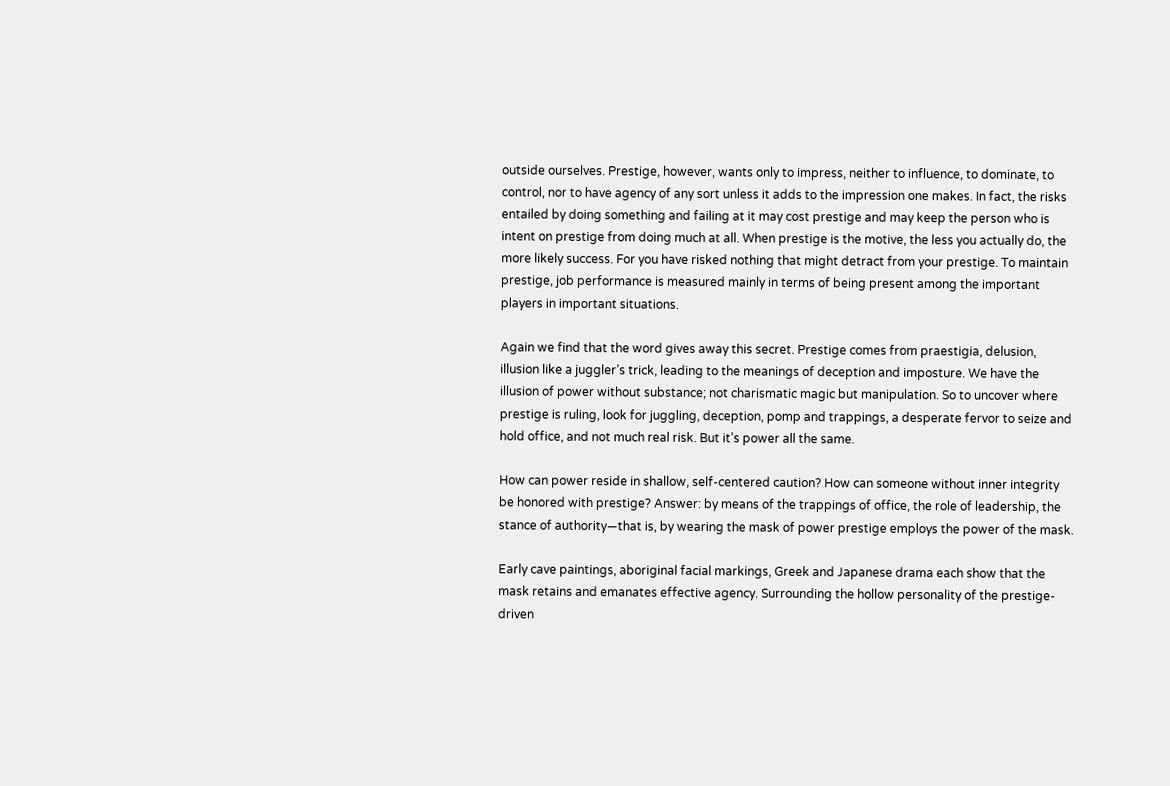outside ourselves. Prestige, however, wants only to impress, neither to influence, to dominate, to control, nor to have agency of any sort unless it adds to the impression one makes. In fact, the risks entailed by doing something and failing at it may cost prestige and may keep the person who is intent on prestige from doing much at all. When prestige is the motive, the less you actually do, the more likely success. For you have risked nothing that might detract from your prestige. To maintain prestige, job performance is measured mainly in terms of being present among the important players in important situations.

Again we find that the word gives away this secret. Prestige comes from praestigia, delusion, illusion like a juggler’s trick, leading to the meanings of deception and imposture. We have the illusion of power without substance; not charismatic magic but manipulation. So to uncover where prestige is ruling, look for juggling, deception, pomp and trappings, a desperate fervor to seize and hold office, and not much real risk. But it’s power all the same.

How can power reside in shallow, self-centered caution? How can someone without inner integrity be honored with prestige? Answer: by means of the trappings of office, the role of leadership, the stance of authority—that is, by wearing the mask of power prestige employs the power of the mask.

Early cave paintings, aboriginal facial markings, Greek and Japanese drama each show that the mask retains and emanates effective agency. Surrounding the hollow personality of the prestige-driven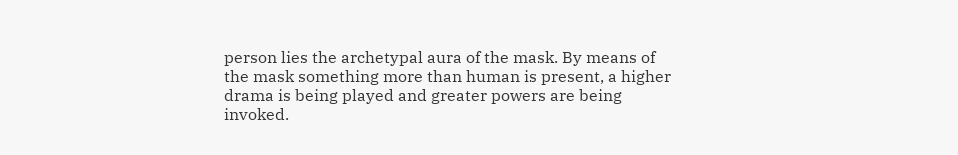person lies the archetypal aura of the mask. By means of the mask something more than human is present, a higher drama is being played and greater powers are being invoked.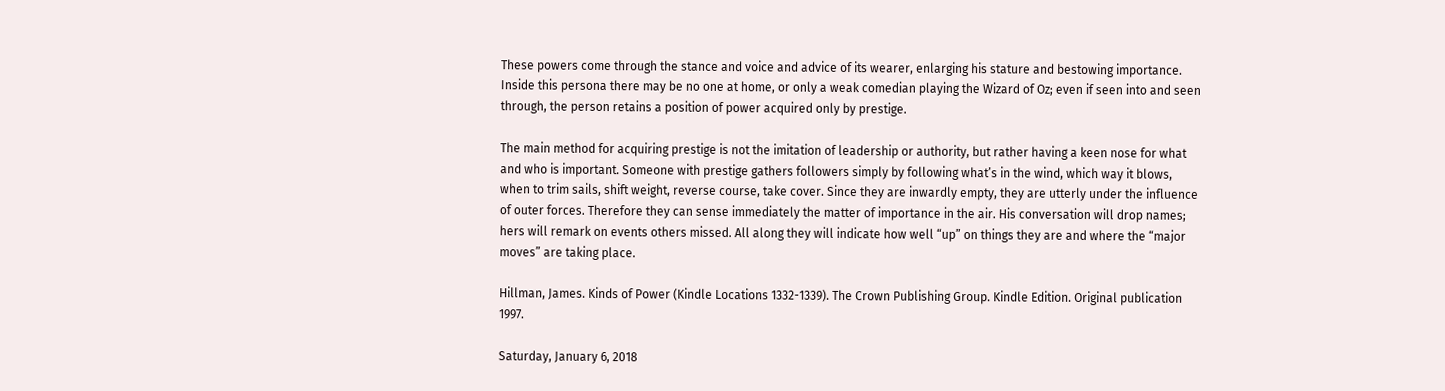These powers come through the stance and voice and advice of its wearer, enlarging his stature and bestowing importance. Inside this persona there may be no one at home, or only a weak comedian playing the Wizard of Oz; even if seen into and seen through, the person retains a position of power acquired only by prestige.

The main method for acquiring prestige is not the imitation of leadership or authority, but rather having a keen nose for what and who is important. Someone with prestige gathers followers simply by following what’s in the wind, which way it blows, when to trim sails, shift weight, reverse course, take cover. Since they are inwardly empty, they are utterly under the influence of outer forces. Therefore they can sense immediately the matter of importance in the air. His conversation will drop names; hers will remark on events others missed. All along they will indicate how well “up” on things they are and where the “major moves” are taking place.

Hillman, James. Kinds of Power (Kindle Locations 1332-1339). The Crown Publishing Group. Kindle Edition. Original publication 1997.

Saturday, January 6, 2018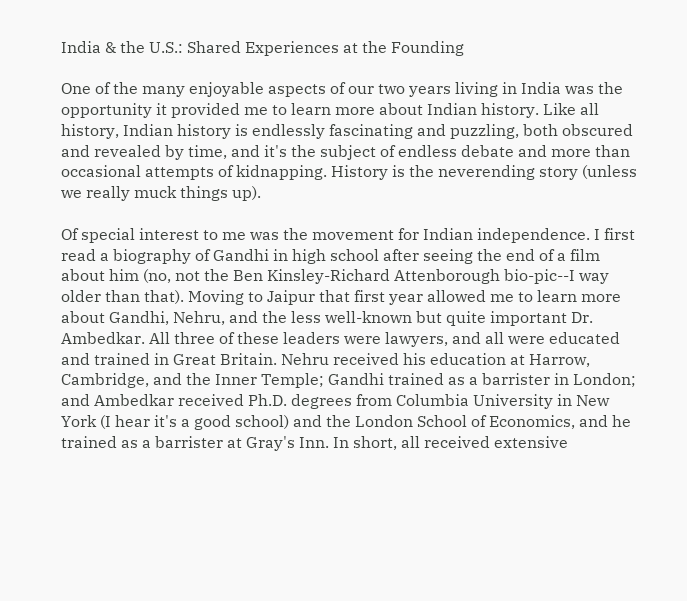India & the U.S.: Shared Experiences at the Founding

One of the many enjoyable aspects of our two years living in India was the opportunity it provided me to learn more about Indian history. Like all history, Indian history is endlessly fascinating and puzzling, both obscured and revealed by time, and it's the subject of endless debate and more than occasional attempts of kidnapping. History is the neverending story (unless we really muck things up).

Of special interest to me was the movement for Indian independence. I first read a biography of Gandhi in high school after seeing the end of a film about him (no, not the Ben Kinsley-Richard Attenborough bio-pic--I way older than that). Moving to Jaipur that first year allowed me to learn more about Gandhi, Nehru, and the less well-known but quite important Dr. Ambedkar. All three of these leaders were lawyers, and all were educated and trained in Great Britain. Nehru received his education at Harrow, Cambridge, and the Inner Temple; Gandhi trained as a barrister in London; and Ambedkar received Ph.D. degrees from Columbia University in New York (I hear it's a good school) and the London School of Economics, and he trained as a barrister at Gray's Inn. In short, all received extensive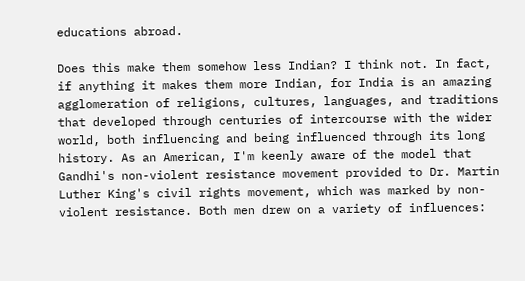educations abroad.

Does this make them somehow less Indian? I think not. In fact, if anything it makes them more Indian, for India is an amazing agglomeration of religions, cultures, languages, and traditions that developed through centuries of intercourse with the wider world, both influencing and being influenced through its long history. As an American, I'm keenly aware of the model that Gandhi's non-violent resistance movement provided to Dr. Martin Luther King's civil rights movement, which was marked by non-violent resistance. Both men drew on a variety of influences: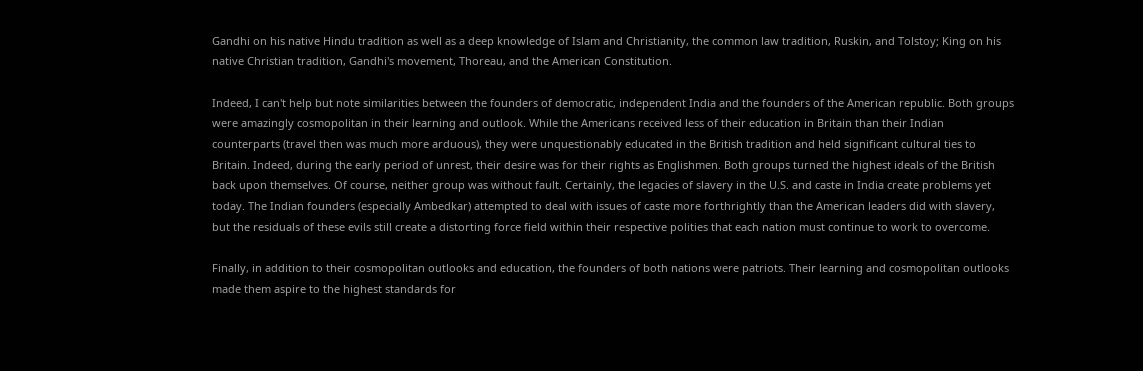Gandhi on his native Hindu tradition as well as a deep knowledge of Islam and Christianity, the common law tradition, Ruskin, and Tolstoy; King on his native Christian tradition, Gandhi's movement, Thoreau, and the American Constitution.

Indeed, I can't help but note similarities between the founders of democratic, independent India and the founders of the American republic. Both groups were amazingly cosmopolitan in their learning and outlook. While the Americans received less of their education in Britain than their Indian counterparts (travel then was much more arduous), they were unquestionably educated in the British tradition and held significant cultural ties to Britain. Indeed, during the early period of unrest, their desire was for their rights as Englishmen. Both groups turned the highest ideals of the British back upon themselves. Of course, neither group was without fault. Certainly, the legacies of slavery in the U.S. and caste in India create problems yet today. The Indian founders (especially Ambedkar) attempted to deal with issues of caste more forthrightly than the American leaders did with slavery, but the residuals of these evils still create a distorting force field within their respective polities that each nation must continue to work to overcome.

Finally, in addition to their cosmopolitan outlooks and education, the founders of both nations were patriots. Their learning and cosmopolitan outlooks made them aspire to the highest standards for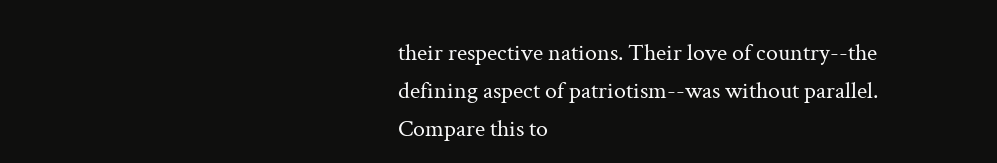their respective nations. Their love of country--the defining aspect of patriotism--was without parallel. Compare this to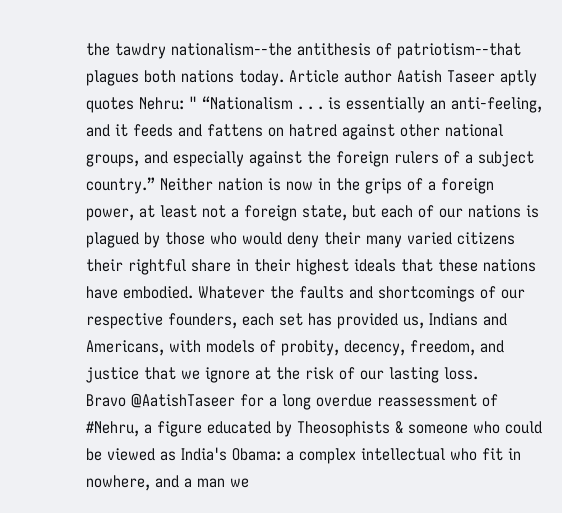the tawdry nationalism--the antithesis of patriotism--that plagues both nations today. Article author Aatish Taseer aptly quotes Nehru: " “Nationalism . . . is essentially an anti-feeling, and it feeds and fattens on hatred against other national groups, and especially against the foreign rulers of a subject country.” Neither nation is now in the grips of a foreign power, at least not a foreign state, but each of our nations is plagued by those who would deny their many varied citizens their rightful share in their highest ideals that these nations have embodied. Whatever the faults and shortcomings of our respective founders, each set has provided us, Indians and Americans, with models of probity, decency, freedom, and justice that we ignore at the risk of our lasting loss.
Bravo @AatishTaseer for a long overdue reassessment of #Nehru, a figure educated by Theosophists & someone who could be viewed as India's Obama: a complex intellectual who fit in nowhere, and a man we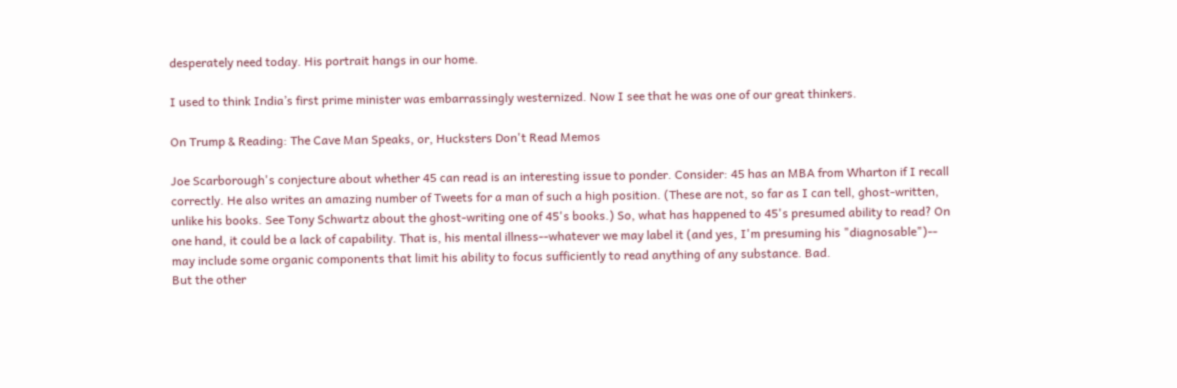desperately need today. His portrait hangs in our home.

I used to think India’s first prime minister was embarrassingly westernized. Now I see that he was one of our great thinkers.

On Trump & Reading: The Cave Man Speaks, or, Hucksters Don't Read Memos

Joe Scarborough's conjecture about whether 45 can read is an interesting issue to ponder. Consider: 45 has an MBA from Wharton if I recall correctly. He also writes an amazing number of Tweets for a man of such a high position. (These are not, so far as I can tell, ghost-written, unlike his books. See Tony Schwartz about the ghost-writing one of 45's books.) So, what has happened to 45's presumed ability to read? On one hand, it could be a lack of capability. That is, his mental illness--whatever we may label it (and yes, I'm presuming his "diagnosable")-- may include some organic components that limit his ability to focus sufficiently to read anything of any substance. Bad.
But the other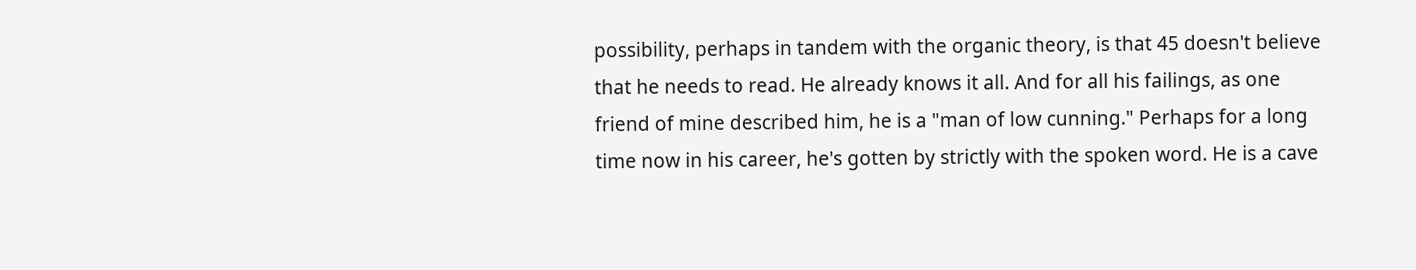possibility, perhaps in tandem with the organic theory, is that 45 doesn't believe that he needs to read. He already knows it all. And for all his failings, as one friend of mine described him, he is a "man of low cunning." Perhaps for a long time now in his career, he's gotten by strictly with the spoken word. He is a cave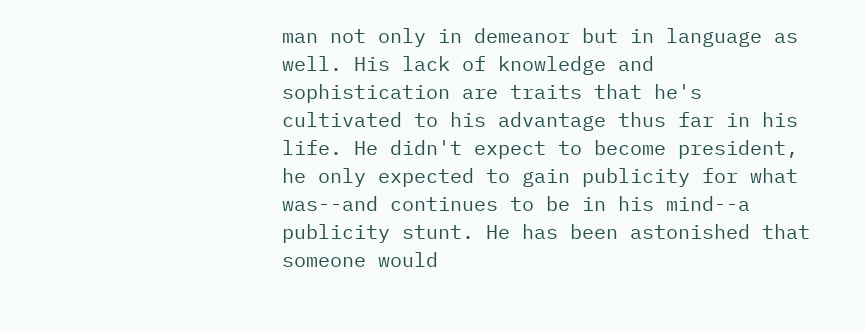man not only in demeanor but in language as well. His lack of knowledge and sophistication are traits that he's cultivated to his advantage thus far in his life. He didn't expect to become president, he only expected to gain publicity for what was--and continues to be in his mind--a publicity stunt. He has been astonished that someone would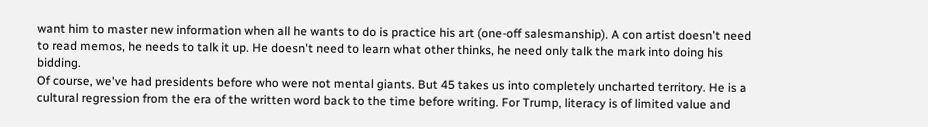want him to master new information when all he wants to do is practice his art (one-off salesmanship). A con artist doesn't need to read memos, he needs to talk it up. He doesn't need to learn what other thinks, he need only talk the mark into doing his bidding.
Of course, we've had presidents before who were not mental giants. But 45 takes us into completely uncharted territory. He is a cultural regression from the era of the written word back to the time before writing. For Trump, literacy is of limited value and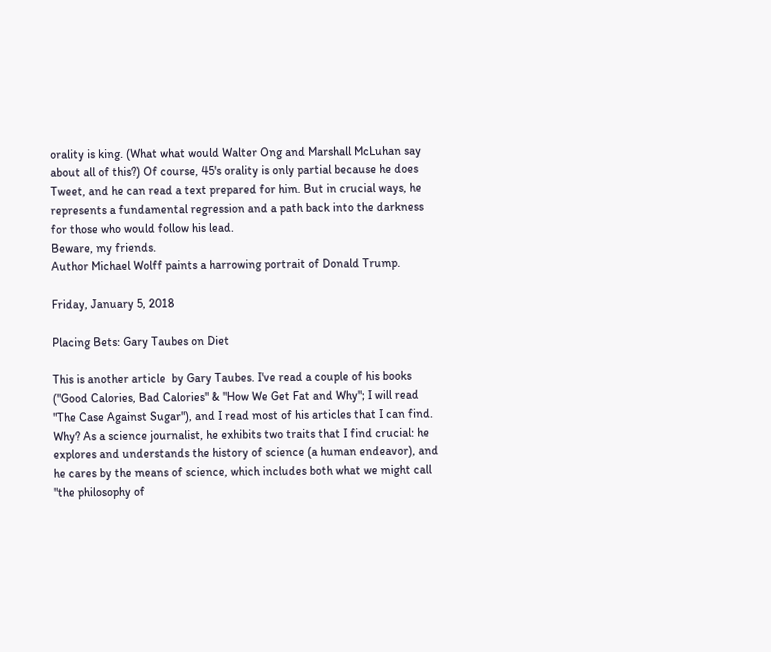orality is king. (What what would Walter Ong and Marshall McLuhan say about all of this?) Of course, 45's orality is only partial because he does Tweet, and he can read a text prepared for him. But in crucial ways, he represents a fundamental regression and a path back into the darkness for those who would follow his lead.
Beware, my friends.
Author Michael Wolff paints a harrowing portrait of Donald Trump.

Friday, January 5, 2018

Placing Bets: Gary Taubes on Diet

This is another article  by Gary Taubes. I've read a couple of his books ("Good Calories, Bad Calories" & "How We Get Fat and Why"; I will read "The Case Against Sugar"), and I read most of his articles that I can find. Why? As a science journalist, he exhibits two traits that I find crucial: he explores and understands the history of science (a human endeavor), and he cares by the means of science, which includes both what we might call "the philosophy of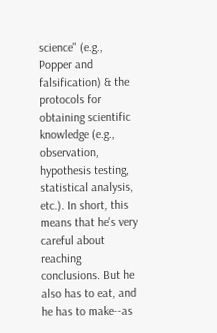science" (e.g., Popper and falsification) & the protocols for obtaining scientific knowledge (e.g., observation, hypothesis testing, statistical analysis, etc.). In short, this means that he's very careful about reaching conclusions. But he also has to eat, and he has to make--as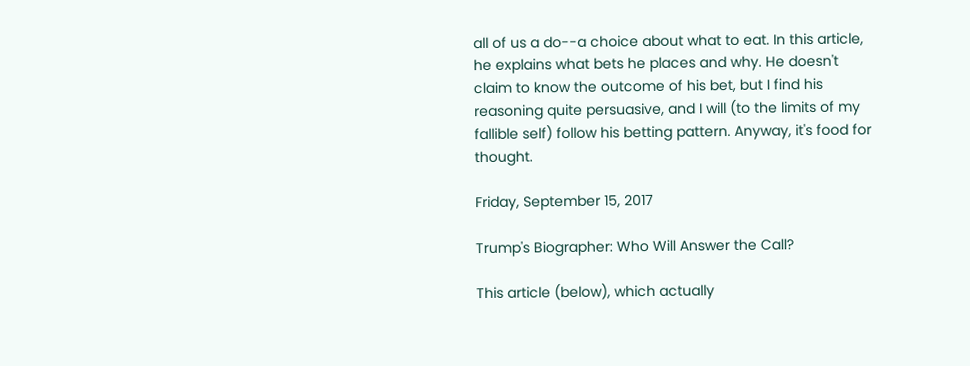all of us a do--a choice about what to eat. In this article, he explains what bets he places and why. He doesn't claim to know the outcome of his bet, but I find his reasoning quite persuasive, and I will (to the limits of my fallible self) follow his betting pattern. Anyway, it's food for thought.

Friday, September 15, 2017

Trump's Biographer: Who Will Answer the Call?

This article (below), which actually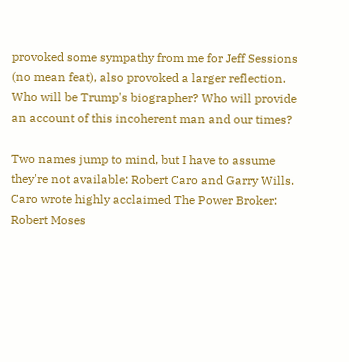provoked some sympathy from me for Jeff Sessions (no mean feat), also provoked a larger reflection. Who will be Trump's biographer? Who will provide an account of this incoherent man and our times?

Two names jump to mind, but I have to assume they're not available: Robert Caro and Garry Wills. Caro wrote highly acclaimed The Power Broker: Robert Moses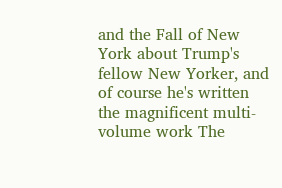and the Fall of New York about Trump's fellow New Yorker, and of course he's written the magnificent multi-volume work The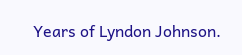Years of Lyndon Johnson.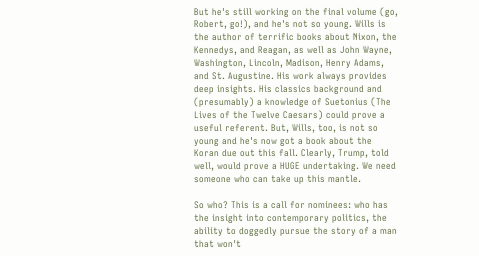But he's still working on the final volume (go, Robert, go!), and he's not so young. Wills is the author of terrific books about Nixon, the Kennedys, and Reagan, as well as John Wayne, Washington, Lincoln, Madison, Henry Adams, and St. Augustine. His work always provides deep insights. His classics background and (presumably) a knowledge of Suetonius (The Lives of the Twelve Caesars) could prove a useful referent. But, Wills, too, is not so young and he's now got a book about the Koran due out this fall. Clearly, Trump, told well, would prove a HUGE undertaking. We need someone who can take up this mantle.

So who? This is a call for nominees: who has the insight into contemporary politics, the ability to doggedly pursue the story of a man that won't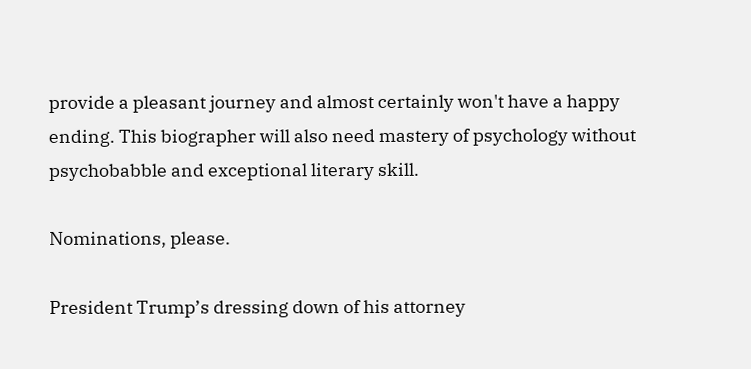provide a pleasant journey and almost certainly won't have a happy ending. This biographer will also need mastery of psychology without psychobabble and exceptional literary skill.

Nominations, please.

President Trump’s dressing down of his attorney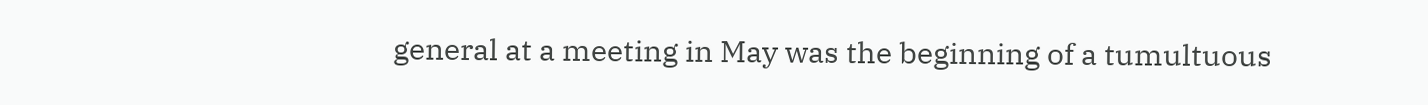general at a meeting in May was the beginning of a tumultuous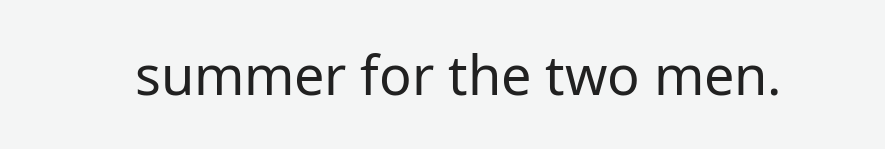summer for the two men.